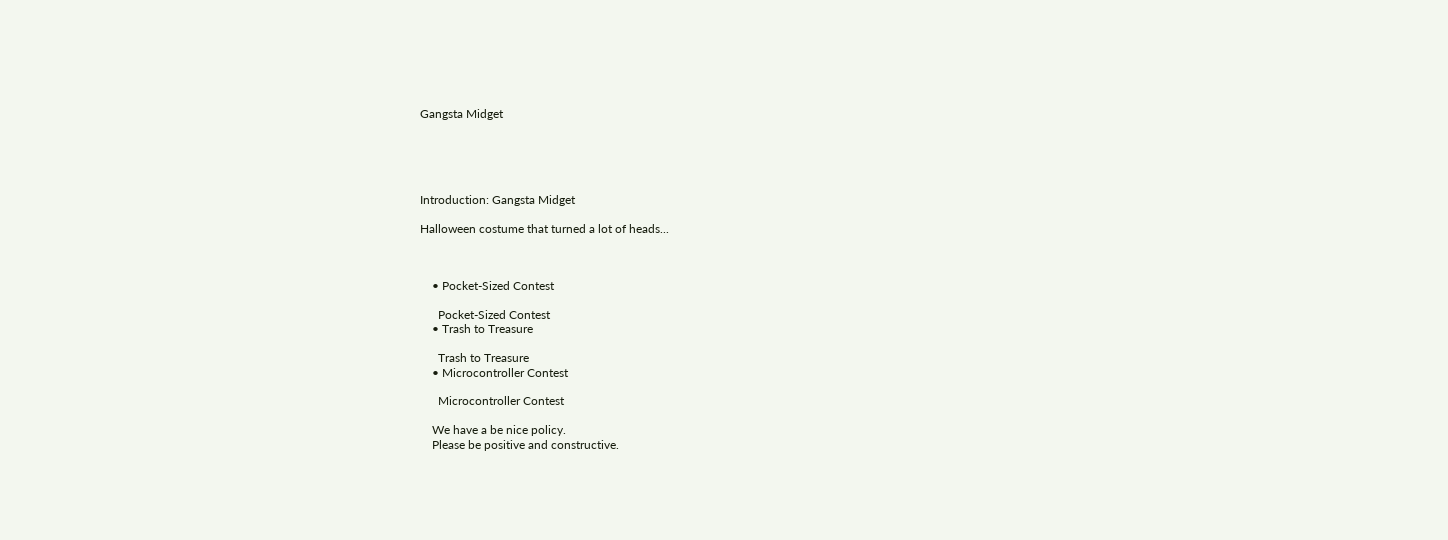Gangsta Midget





Introduction: Gangsta Midget

Halloween costume that turned a lot of heads...



    • Pocket-Sized Contest

      Pocket-Sized Contest
    • Trash to Treasure

      Trash to Treasure
    • Microcontroller Contest

      Microcontroller Contest

    We have a be nice policy.
    Please be positive and constructive.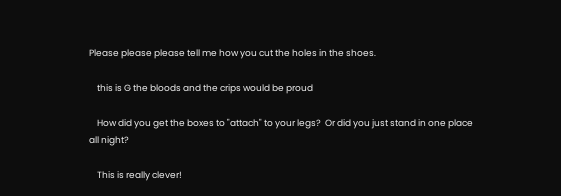Please please please tell me how you cut the holes in the shoes.

    this is G the bloods and the crips would be proud

    How did you get the boxes to "attach" to your legs?  Or did you just stand in one place all night?

    This is really clever!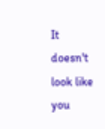It doesn't look like you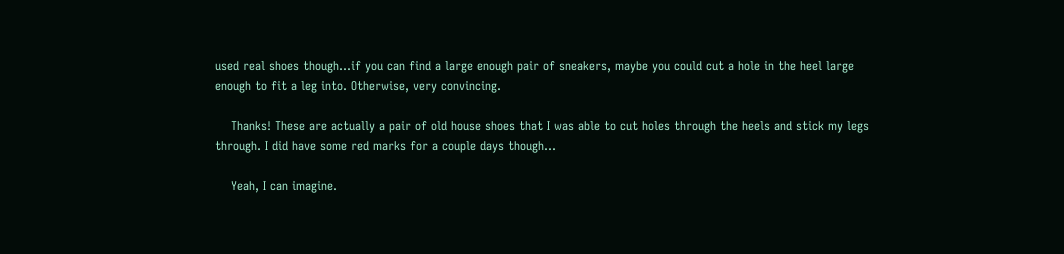used real shoes though...if you can find a large enough pair of sneakers, maybe you could cut a hole in the heel large enough to fit a leg into. Otherwise, very convincing.

    Thanks! These are actually a pair of old house shoes that I was able to cut holes through the heels and stick my legs through. I did have some red marks for a couple days though...

    Yeah, I can imagine.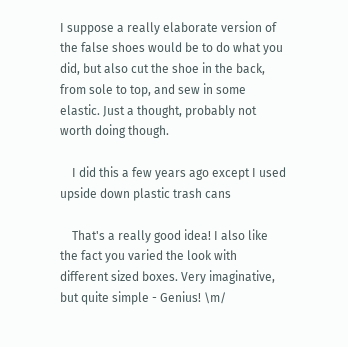I suppose a really elaborate version of the false shoes would be to do what you did, but also cut the shoe in the back, from sole to top, and sew in some elastic. Just a thought, probably not worth doing though.

    I did this a few years ago except I used upside down plastic trash cans

    That's a really good idea! I also like the fact you varied the look with different sized boxes. Very imaginative, but quite simple - Genius! \m/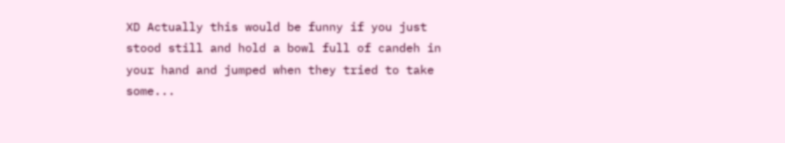XD Actually this would be funny if you just stood still and hold a bowl full of candeh in your hand and jumped when they tried to take some...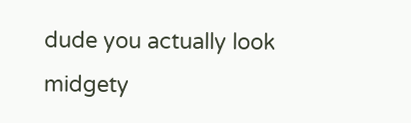dude you actually look midgety